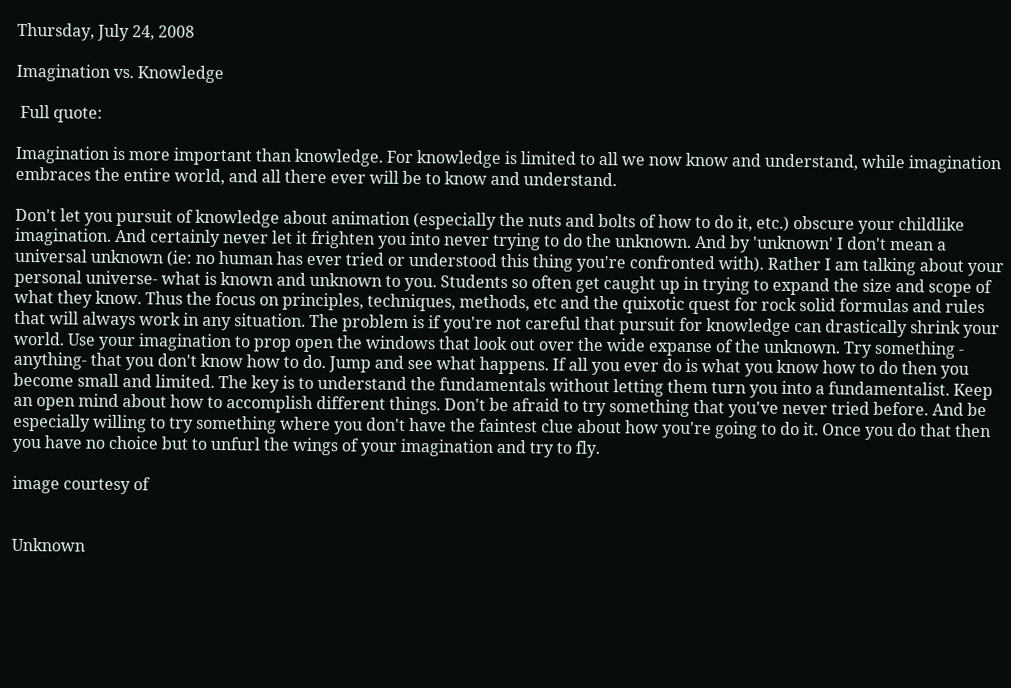Thursday, July 24, 2008

Imagination vs. Knowledge

 Full quote:

Imagination is more important than knowledge. For knowledge is limited to all we now know and understand, while imagination embraces the entire world, and all there ever will be to know and understand.

Don't let you pursuit of knowledge about animation (especially the nuts and bolts of how to do it, etc.) obscure your childlike imagination. And certainly never let it frighten you into never trying to do the unknown. And by 'unknown' I don't mean a universal unknown (ie: no human has ever tried or understood this thing you're confronted with). Rather I am talking about your personal universe- what is known and unknown to you. Students so often get caught up in trying to expand the size and scope of what they know. Thus the focus on principles, techniques, methods, etc and the quixotic quest for rock solid formulas and rules that will always work in any situation. The problem is if you're not careful that pursuit for knowledge can drastically shrink your world. Use your imagination to prop open the windows that look out over the wide expanse of the unknown. Try something - anything- that you don't know how to do. Jump and see what happens. If all you ever do is what you know how to do then you become small and limited. The key is to understand the fundamentals without letting them turn you into a fundamentalist. Keep an open mind about how to accomplish different things. Don't be afraid to try something that you've never tried before. And be especially willing to try something where you don't have the faintest clue about how you're going to do it. Once you do that then you have no choice but to unfurl the wings of your imagination and try to fly.

image courtesy of


Unknown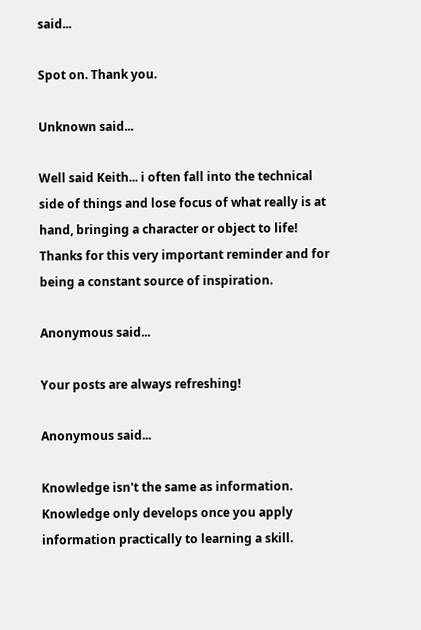said...

Spot on. Thank you.

Unknown said...

Well said Keith... i often fall into the technical side of things and lose focus of what really is at hand, bringing a character or object to life! Thanks for this very important reminder and for being a constant source of inspiration.

Anonymous said...

Your posts are always refreshing!

Anonymous said...

Knowledge isn't the same as information. Knowledge only develops once you apply information practically to learning a skill.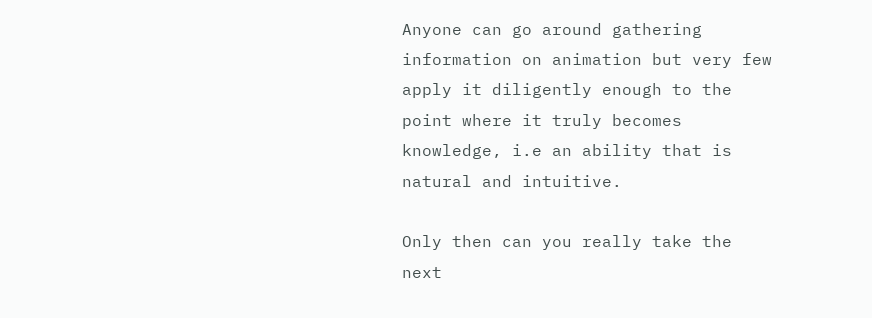Anyone can go around gathering information on animation but very few apply it diligently enough to the point where it truly becomes knowledge, i.e an ability that is natural and intuitive.

Only then can you really take the next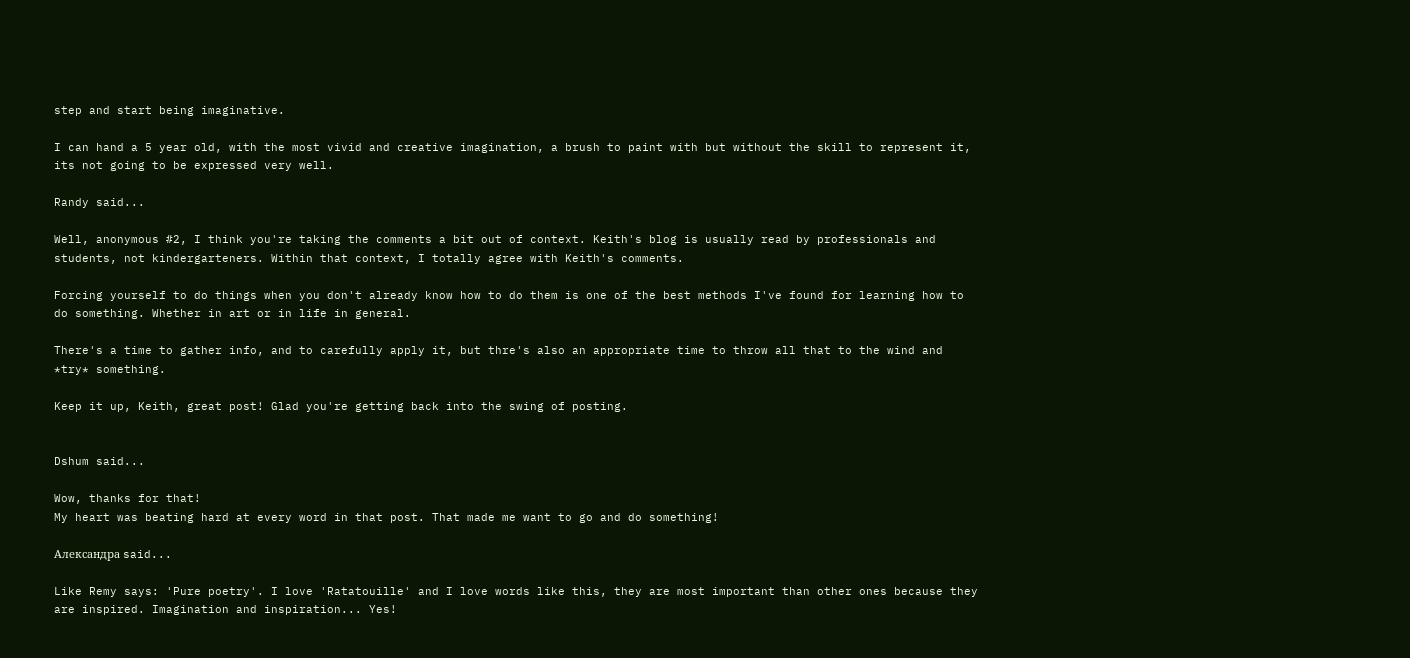step and start being imaginative.

I can hand a 5 year old, with the most vivid and creative imagination, a brush to paint with but without the skill to represent it, its not going to be expressed very well.

Randy said...

Well, anonymous #2, I think you're taking the comments a bit out of context. Keith's blog is usually read by professionals and students, not kindergarteners. Within that context, I totally agree with Keith's comments.

Forcing yourself to do things when you don't already know how to do them is one of the best methods I've found for learning how to do something. Whether in art or in life in general.

There's a time to gather info, and to carefully apply it, but thre's also an appropriate time to throw all that to the wind and *try* something.

Keep it up, Keith, great post! Glad you're getting back into the swing of posting.


Dshum said...

Wow, thanks for that!
My heart was beating hard at every word in that post. That made me want to go and do something!

Александра said...

Like Remy says: 'Pure poetry'. I love 'Ratatouille' and I love words like this, they are most important than other ones because they are inspired. Imagination and inspiration... Yes!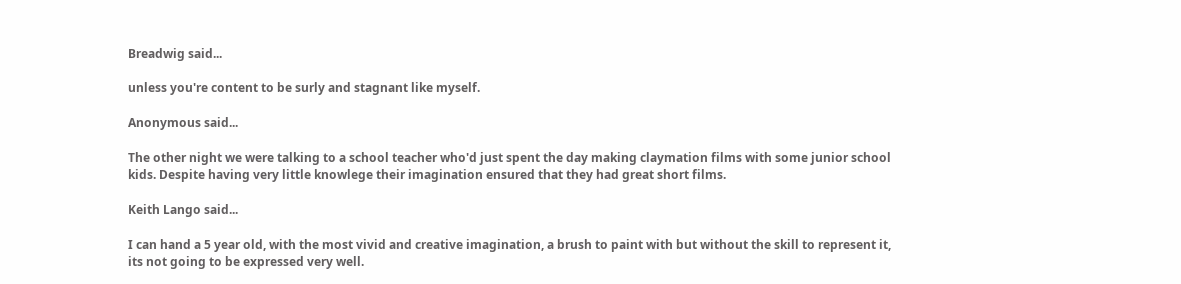Breadwig said...

unless you're content to be surly and stagnant like myself.

Anonymous said...

The other night we were talking to a school teacher who'd just spent the day making claymation films with some junior school kids. Despite having very little knowlege their imagination ensured that they had great short films.

Keith Lango said...

I can hand a 5 year old, with the most vivid and creative imagination, a brush to paint with but without the skill to represent it, its not going to be expressed very well.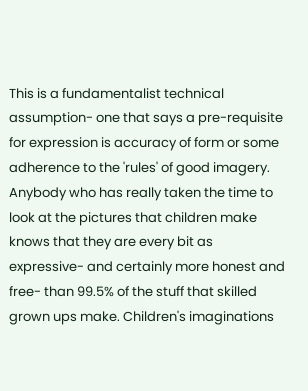This is a fundamentalist technical assumption- one that says a pre-requisite for expression is accuracy of form or some adherence to the 'rules' of good imagery. Anybody who has really taken the time to look at the pictures that children make knows that they are every bit as expressive- and certainly more honest and free- than 99.5% of the stuff that skilled grown ups make. Children's imaginations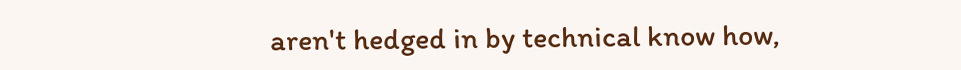aren't hedged in by technical know how,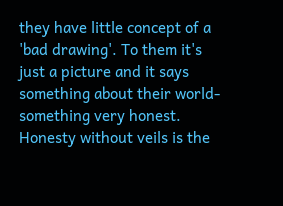they have little concept of a 'bad drawing'. To them it's just a picture and it says something about their world- something very honest. Honesty without veils is the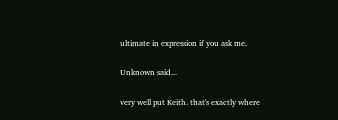ultimate in expression if you ask me.

Unknown said...

very well put Keith. that's exactly where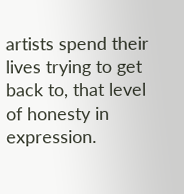artists spend their lives trying to get back to, that level of honesty in expression.